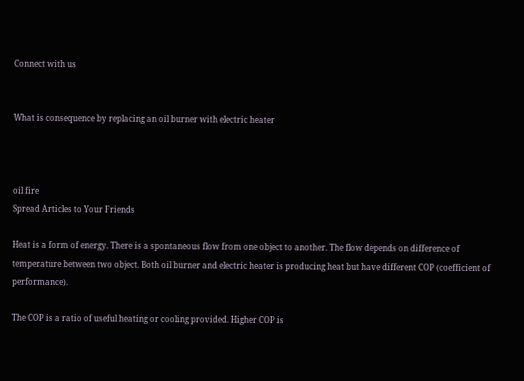Connect with us


What is consequence by replacing an oil burner with electric heater



oil fire
Spread Articles to Your Friends

Heat is a form of energy. There is a spontaneous flow from one object to another. The flow depends on difference of temperature between two object. Both oil burner and electric heater is producing heat but have different COP (coefficient of performance).

The COP is a ratio of useful heating or cooling provided. Higher COP is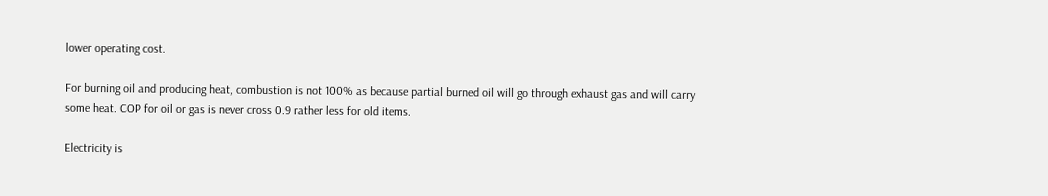lower operating cost.

For burning oil and producing heat, combustion is not 100% as because partial burned oil will go through exhaust gas and will carry some heat. COP for oil or gas is never cross 0.9 rather less for old items.

Electricity is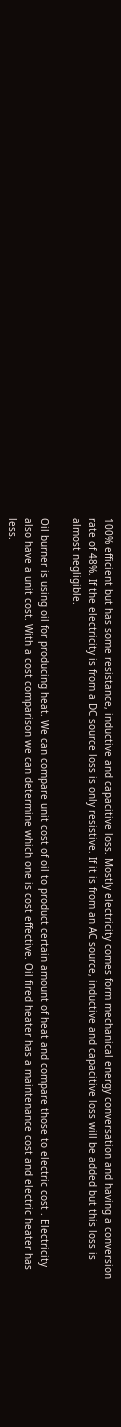100% efficient but has some resistance, inductive and capacitive loss. Mostly electricity comes form mechanical energy conversation and having a conversion rate of 48%. If the electricity is from a DC source loss is only resistive. If it is from an AC source, inductive and capacitive loss will be added but this loss is almost negligible.

Oil burner is using oil for producing heat. We can compare unit cost of oil to product certain amount of heat and compare those to electric cost . Electricity also have a unit cost. With a cost comparison we can determine which one is cost effective. Oil fired heater has a maintenance cost and electric heater has less.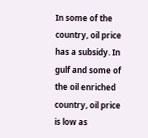In some of the country, oil price has a subsidy. In gulf and some of the oil enriched country, oil price is low as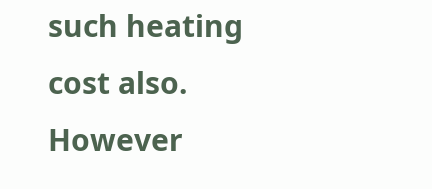such heating cost also. However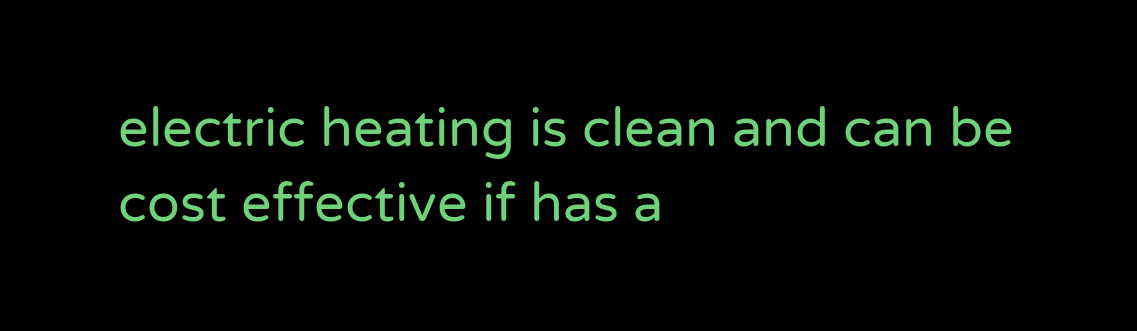electric heating is clean and can be cost effective if has a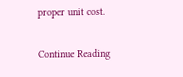proper unit cost.


Continue Reading